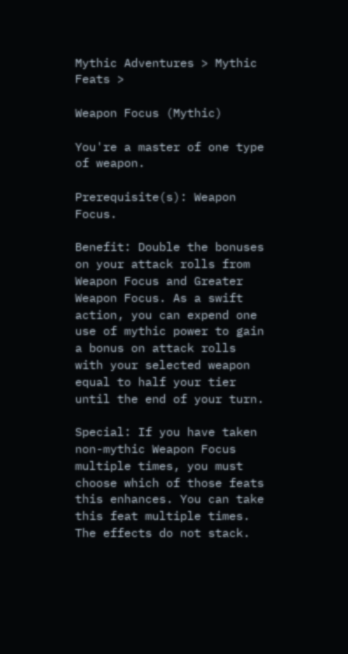Mythic Adventures > Mythic Feats >

Weapon Focus (Mythic)

You're a master of one type of weapon.

Prerequisite(s): Weapon Focus.

Benefit: Double the bonuses on your attack rolls from Weapon Focus and Greater Weapon Focus. As a swift action, you can expend one use of mythic power to gain a bonus on attack rolls with your selected weapon equal to half your tier until the end of your turn.

Special: If you have taken non-mythic Weapon Focus multiple times, you must choose which of those feats this enhances. You can take this feat multiple times. The effects do not stack.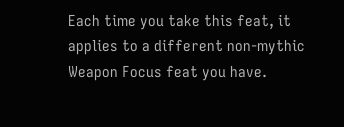Each time you take this feat, it applies to a different non-mythic Weapon Focus feat you have.